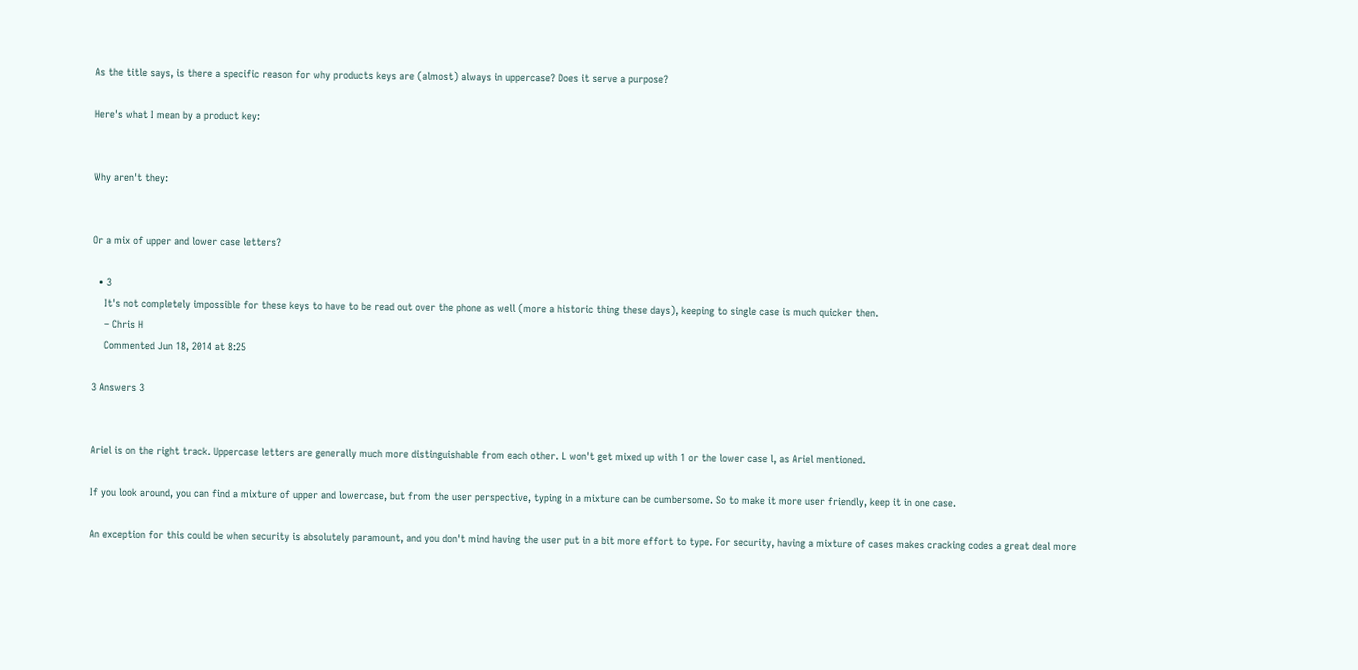As the title says, is there a specific reason for why products keys are (almost) always in uppercase? Does it serve a purpose?

Here's what I mean by a product key:


Why aren't they:


Or a mix of upper and lower case letters?

  • 3
    It's not completely impossible for these keys to have to be read out over the phone as well (more a historic thing these days), keeping to single case is much quicker then.
    – Chris H
    Commented Jun 18, 2014 at 8:25

3 Answers 3


Ariel is on the right track. Uppercase letters are generally much more distinguishable from each other. L won't get mixed up with 1 or the lower case l, as Ariel mentioned.

If you look around, you can find a mixture of upper and lowercase, but from the user perspective, typing in a mixture can be cumbersome. So to make it more user friendly, keep it in one case.

An exception for this could be when security is absolutely paramount, and you don't mind having the user put in a bit more effort to type. For security, having a mixture of cases makes cracking codes a great deal more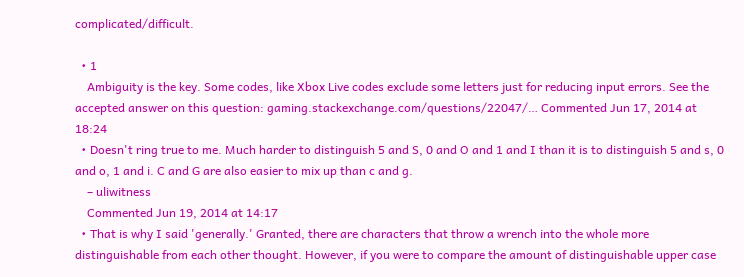complicated/difficult.

  • 1
    Ambiguity is the key. Some codes, like Xbox Live codes exclude some letters just for reducing input errors. See the accepted answer on this question: gaming.stackexchange.com/questions/22047/… Commented Jun 17, 2014 at 18:24
  • Doesn't ring true to me. Much harder to distinguish 5 and S, 0 and O and 1 and I than it is to distinguish 5 and s, 0 and o, 1 and i. C and G are also easier to mix up than c and g.
    – uliwitness
    Commented Jun 19, 2014 at 14:17
  • That is why I said 'generally.' Granted, there are characters that throw a wrench into the whole more distinguishable from each other thought. However, if you were to compare the amount of distinguishable upper case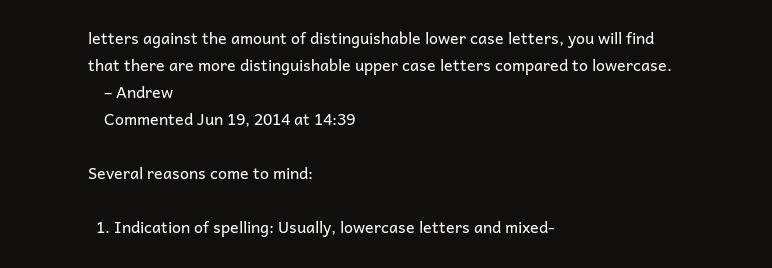letters against the amount of distinguishable lower case letters, you will find that there are more distinguishable upper case letters compared to lowercase.
    – Andrew
    Commented Jun 19, 2014 at 14:39

Several reasons come to mind:

  1. Indication of spelling: Usually, lowercase letters and mixed-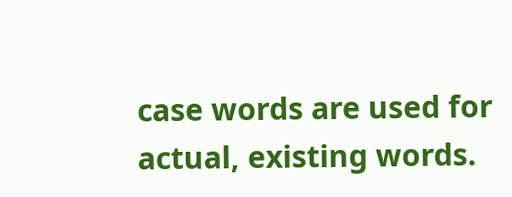case words are used for actual, existing words.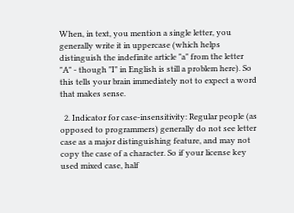When, in text, you mention a single letter, you generally write it in uppercase (which helps distinguish the indefinite article "a" from the letter "A" - though "I" in English is still a problem here). So this tells your brain immediately not to expect a word that makes sense.

  2. Indicator for case-insensitivity: Regular people (as opposed to programmers) generally do not see letter case as a major distinguishing feature, and may not copy the case of a character. So if your license key used mixed case, half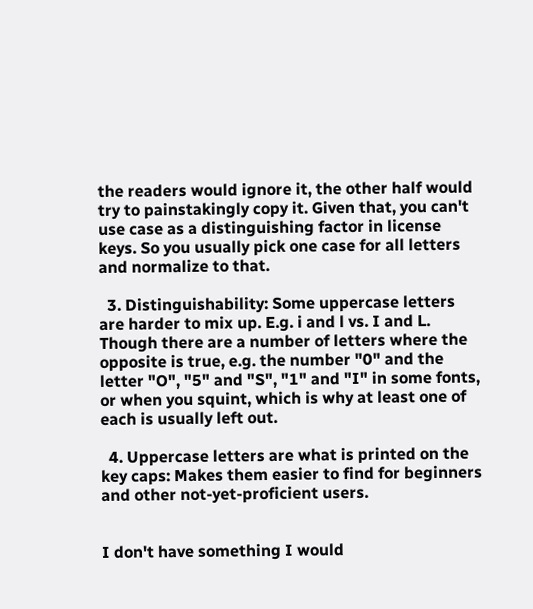the readers would ignore it, the other half would try to painstakingly copy it. Given that, you can't use case as a distinguishing factor in license keys. So you usually pick one case for all letters and normalize to that.

  3. Distinguishability: Some uppercase letters are harder to mix up. E.g. i and l vs. I and L. Though there are a number of letters where the opposite is true, e.g. the number "0" and the letter "O", "5" and "S", "1" and "I" in some fonts, or when you squint, which is why at least one of each is usually left out.

  4. Uppercase letters are what is printed on the key caps: Makes them easier to find for beginners and other not-yet-proficient users.


I don't have something I would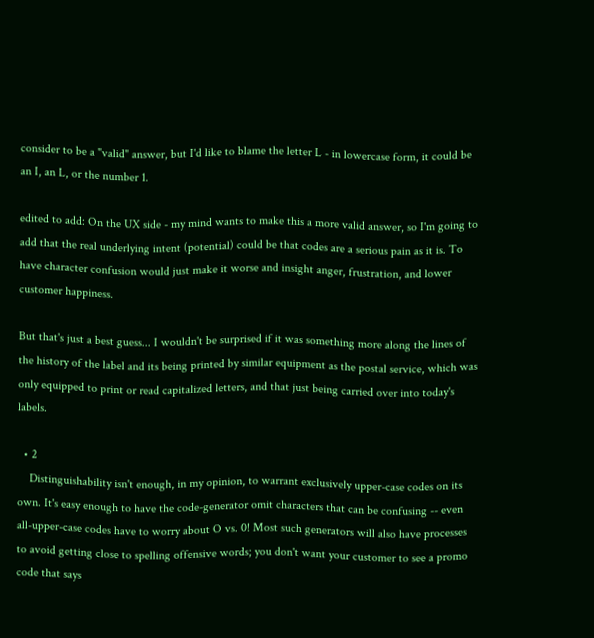consider to be a "valid" answer, but I'd like to blame the letter L - in lowercase form, it could be an I, an L, or the number 1.

edited to add: On the UX side - my mind wants to make this a more valid answer, so I'm going to add that the real underlying intent (potential) could be that codes are a serious pain as it is. To have character confusion would just make it worse and insight anger, frustration, and lower customer happiness.

But that's just a best guess... I wouldn't be surprised if it was something more along the lines of the history of the label and its being printed by similar equipment as the postal service, which was only equipped to print or read capitalized letters, and that just being carried over into today's labels.

  • 2
    Distinguishability isn't enough, in my opinion, to warrant exclusively upper-case codes on its own. It's easy enough to have the code-generator omit characters that can be confusing -- even all-upper-case codes have to worry about O vs. 0! Most such generators will also have processes to avoid getting close to spelling offensive words; you don't want your customer to see a promo code that says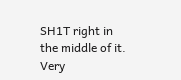SH1T right in the middle of it. Very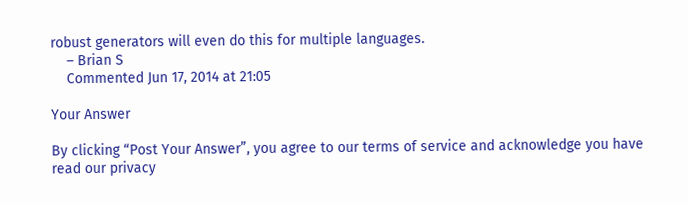robust generators will even do this for multiple languages.
    – Brian S
    Commented Jun 17, 2014 at 21:05

Your Answer

By clicking “Post Your Answer”, you agree to our terms of service and acknowledge you have read our privacy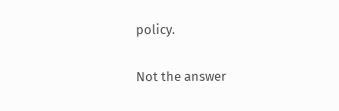policy.

Not the answer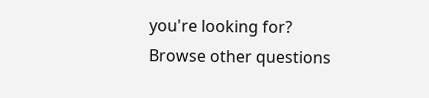you're looking for? Browse other questions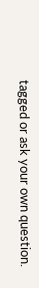tagged or ask your own question.